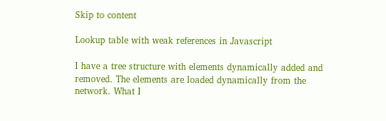Skip to content

Lookup table with weak references in Javascript

I have a tree structure with elements dynamically added and removed. The elements are loaded dynamically from the network. What I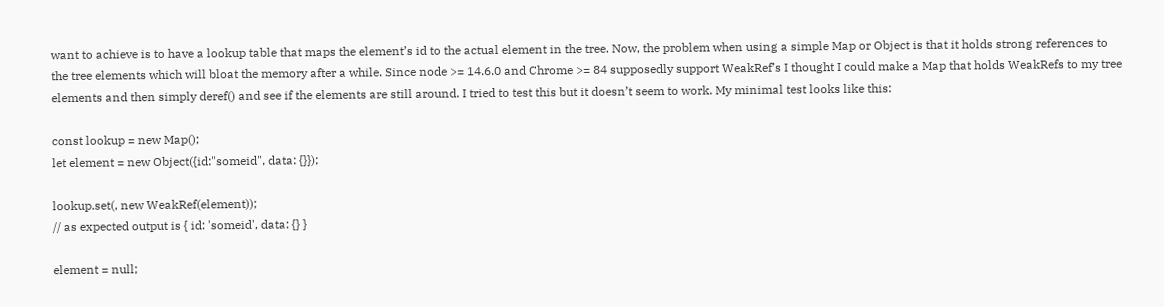want to achieve is to have a lookup table that maps the element’s id to the actual element in the tree. Now, the problem when using a simple Map or Object is that it holds strong references to the tree elements which will bloat the memory after a while. Since node >= 14.6.0 and Chrome >= 84 supposedly support WeakRef’s I thought I could make a Map that holds WeakRefs to my tree elements and then simply deref() and see if the elements are still around. I tried to test this but it doesn’t seem to work. My minimal test looks like this:

const lookup = new Map();
let element = new Object({id:"someid", data: {}});

lookup.set(, new WeakRef(element));
// as expected output is { id: 'someid', data: {} }

element = null;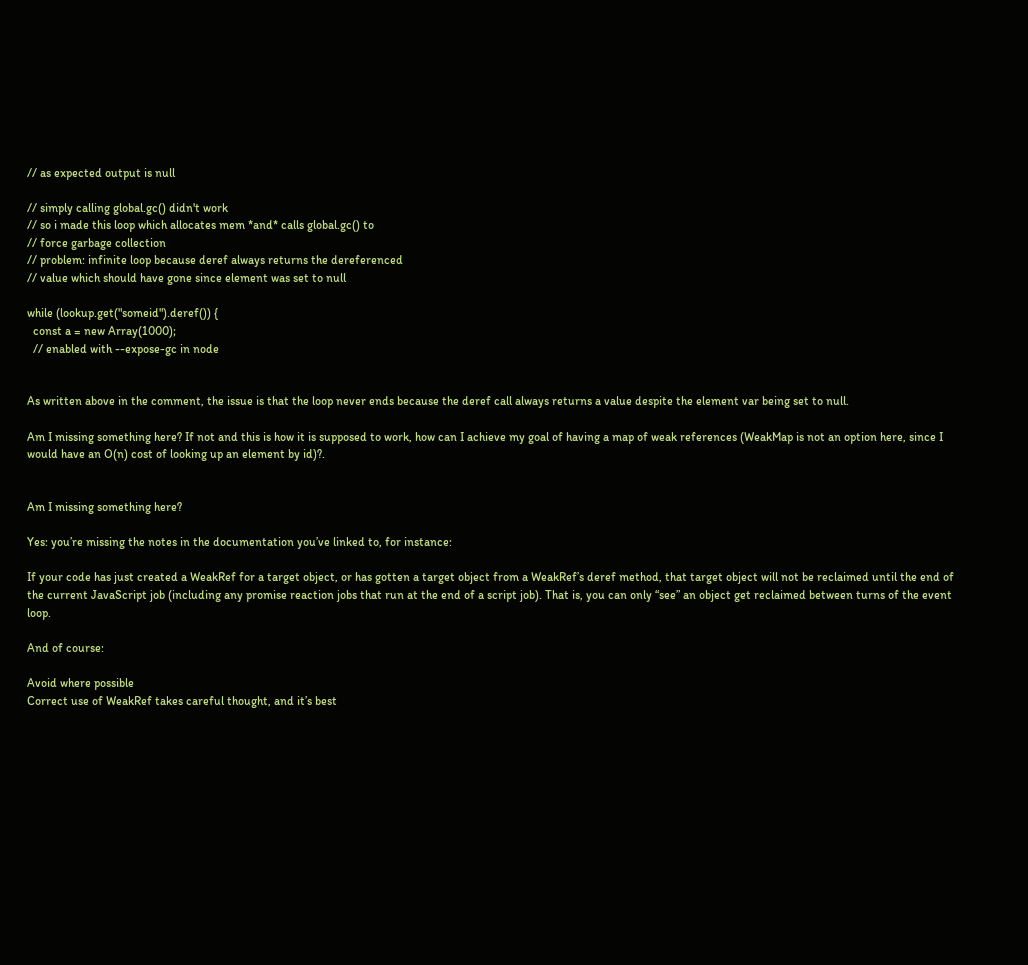// as expected output is null

// simply calling global.gc() didn't work
// so i made this loop which allocates mem *and* calls global.gc() to
// force garbage collection
// problem: infinite loop because deref always returns the dereferenced
// value which should have gone since element was set to null

while (lookup.get("someid").deref()) {
  const a = new Array(1000);
  // enabled with --expose-gc in node


As written above in the comment, the issue is that the loop never ends because the deref call always returns a value despite the element var being set to null.

Am I missing something here? If not and this is how it is supposed to work, how can I achieve my goal of having a map of weak references (WeakMap is not an option here, since I would have an O(n) cost of looking up an element by id)?.


Am I missing something here?

Yes: you’re missing the notes in the documentation you’ve linked to, for instance:

If your code has just created a WeakRef for a target object, or has gotten a target object from a WeakRef’s deref method, that target object will not be reclaimed until the end of the current JavaScript job (including any promise reaction jobs that run at the end of a script job). That is, you can only “see” an object get reclaimed between turns of the event loop.

And of course:

Avoid where possible
Correct use of WeakRef takes careful thought, and it’s best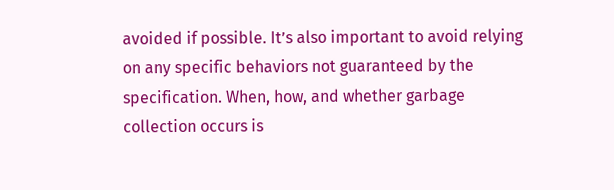avoided if possible. It’s also important to avoid relying on any specific behaviors not guaranteed by the specification. When, how, and whether garbage collection occurs is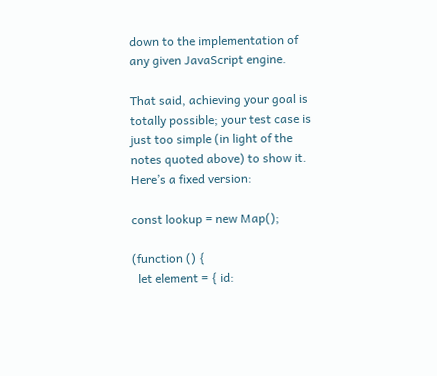down to the implementation of any given JavaScript engine.

That said, achieving your goal is totally possible; your test case is just too simple (in light of the notes quoted above) to show it. Here’s a fixed version:

const lookup = new Map();

(function () {
  let element = { id: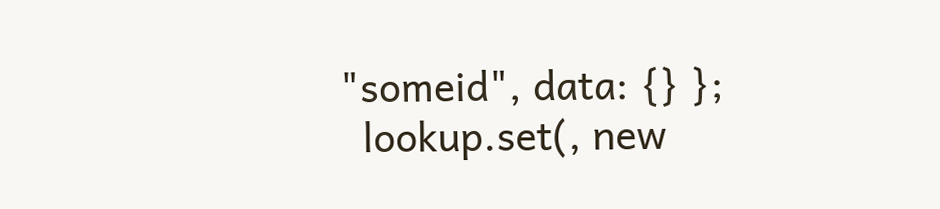"someid", data: {} };
  lookup.set(, new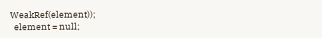WeakRef(element));
  element = null;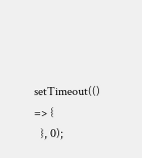setTimeout(() => {
  }, 0);